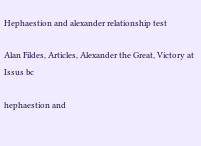Hephaestion and alexander relationship test

Alan Fildes, Articles, Alexander the Great, Victory at Issus bc

hephaestion and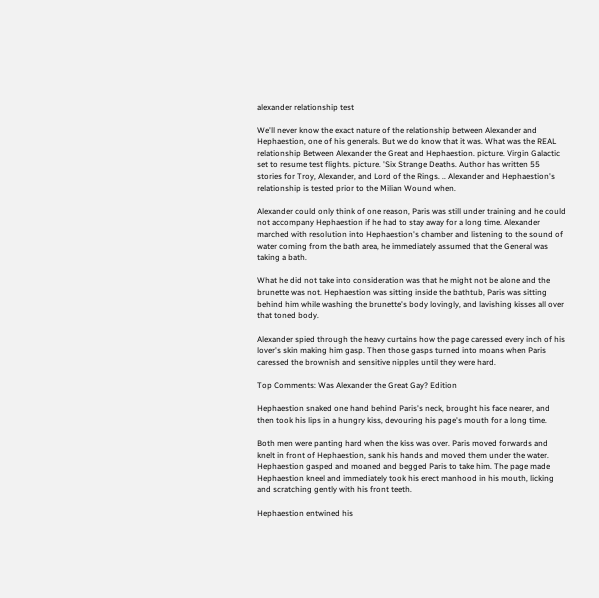alexander relationship test

We'll never know the exact nature of the relationship between Alexander and Hephaestion, one of his generals. But we do know that it was. What was the REAL relationship Between Alexander the Great and Hephaestion. picture. Virgin Galactic set to resume test flights. picture. 'Six Strange Deaths. Author has written 55 stories for Troy, Alexander, and Lord of the Rings. .. Alexander and Hephaestion's relationship is tested prior to the Milian Wound when.

Alexander could only think of one reason, Paris was still under training and he could not accompany Hephaestion if he had to stay away for a long time. Alexander marched with resolution into Hephaestion's chamber and listening to the sound of water coming from the bath area, he immediately assumed that the General was taking a bath.

What he did not take into consideration was that he might not be alone and the brunette was not. Hephaestion was sitting inside the bathtub, Paris was sitting behind him while washing the brunette's body lovingly, and lavishing kisses all over that toned body.

Alexander spied through the heavy curtains how the page caressed every inch of his lover's skin making him gasp. Then those gasps turned into moans when Paris caressed the brownish and sensitive nipples until they were hard.

Top Comments: Was Alexander the Great Gay? Edition

Hephaestion snaked one hand behind Paris's neck, brought his face nearer, and then took his lips in a hungry kiss, devouring his page's mouth for a long time.

Both men were panting hard when the kiss was over. Paris moved forwards and knelt in front of Hephaestion, sank his hands and moved them under the water. Hephaestion gasped and moaned and begged Paris to take him. The page made Hephaestion kneel and immediately took his erect manhood in his mouth, licking and scratching gently with his front teeth.

Hephaestion entwined his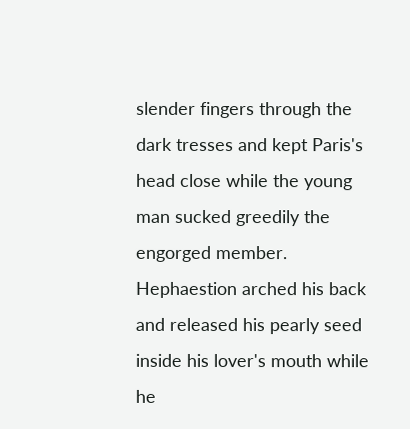slender fingers through the dark tresses and kept Paris's head close while the young man sucked greedily the engorged member. Hephaestion arched his back and released his pearly seed inside his lover's mouth while he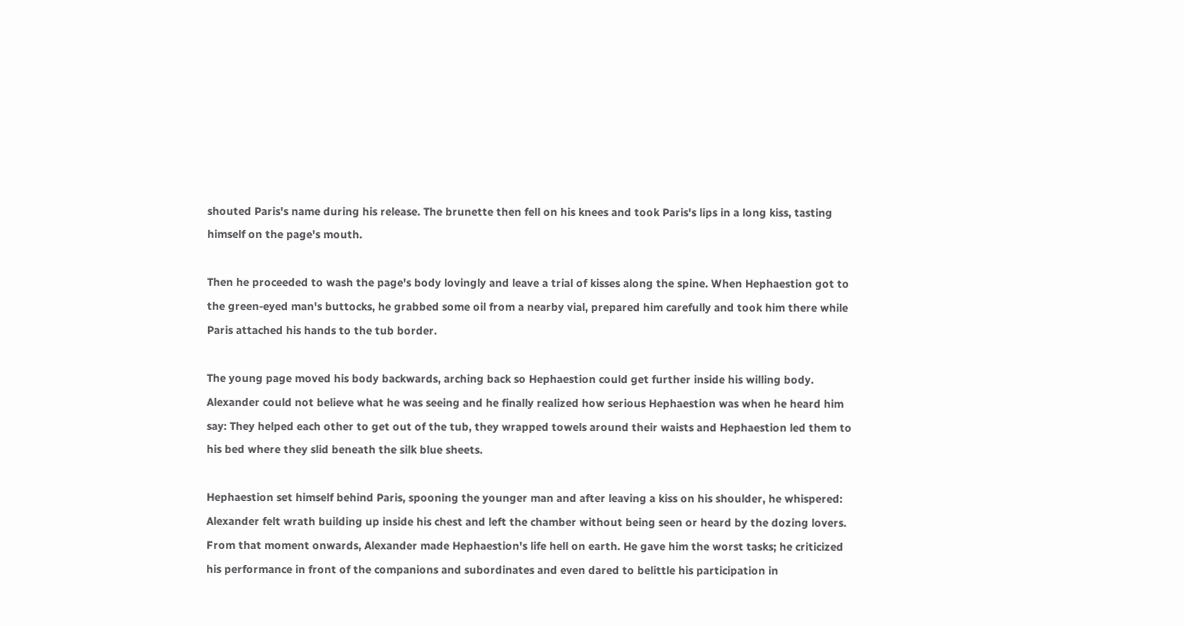shouted Paris's name during his release. The brunette then fell on his knees and took Paris's lips in a long kiss, tasting himself on the page's mouth.

Then he proceeded to wash the page's body lovingly and leave a trial of kisses along the spine. When Hephaestion got to the green-eyed man's buttocks, he grabbed some oil from a nearby vial, prepared him carefully and took him there while Paris attached his hands to the tub border.

The young page moved his body backwards, arching back so Hephaestion could get further inside his willing body. Alexander could not believe what he was seeing and he finally realized how serious Hephaestion was when he heard him say: They helped each other to get out of the tub, they wrapped towels around their waists and Hephaestion led them to his bed where they slid beneath the silk blue sheets.

Hephaestion set himself behind Paris, spooning the younger man and after leaving a kiss on his shoulder, he whispered: Alexander felt wrath building up inside his chest and left the chamber without being seen or heard by the dozing lovers. From that moment onwards, Alexander made Hephaestion's life hell on earth. He gave him the worst tasks; he criticized his performance in front of the companions and subordinates and even dared to belittle his participation in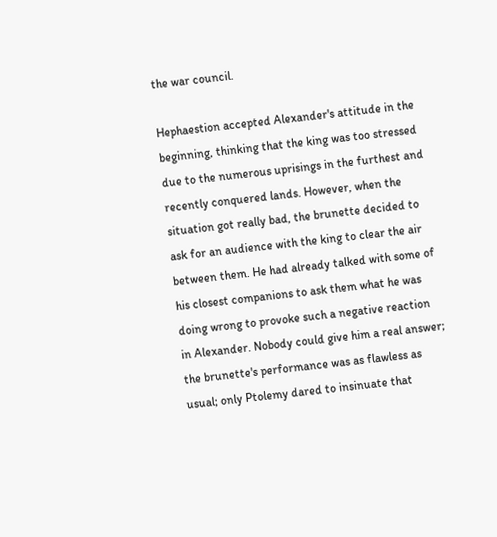the war council.

Hephaestion accepted Alexander's attitude in the beginning, thinking that the king was too stressed due to the numerous uprisings in the furthest and recently conquered lands. However, when the situation got really bad, the brunette decided to ask for an audience with the king to clear the air between them. He had already talked with some of his closest companions to ask them what he was doing wrong to provoke such a negative reaction in Alexander. Nobody could give him a real answer; the brunette's performance was as flawless as usual; only Ptolemy dared to insinuate that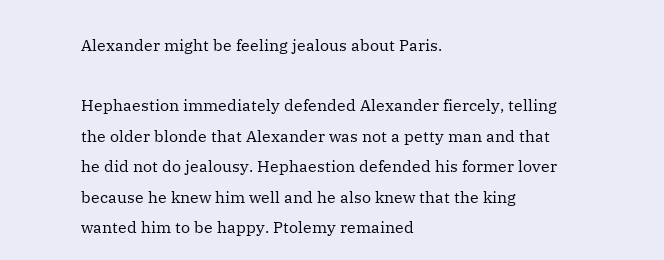Alexander might be feeling jealous about Paris.

Hephaestion immediately defended Alexander fiercely, telling the older blonde that Alexander was not a petty man and that he did not do jealousy. Hephaestion defended his former lover because he knew him well and he also knew that the king wanted him to be happy. Ptolemy remained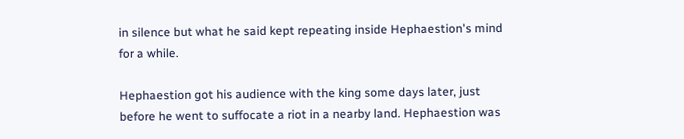in silence but what he said kept repeating inside Hephaestion's mind for a while.

Hephaestion got his audience with the king some days later, just before he went to suffocate a riot in a nearby land. Hephaestion was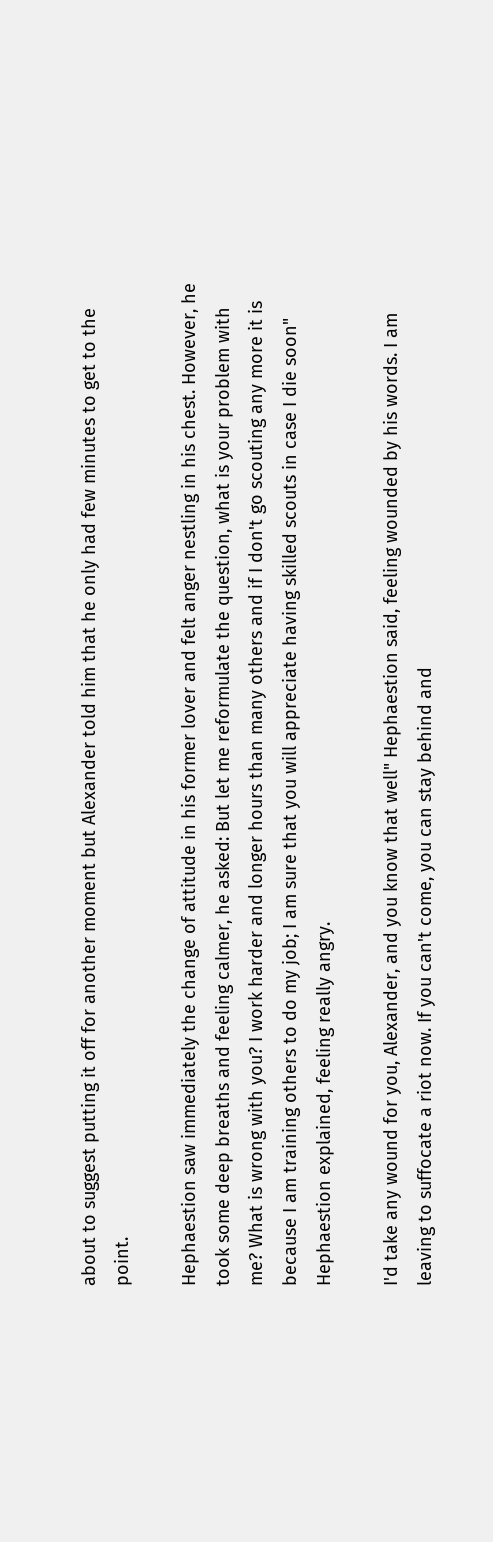about to suggest putting it off for another moment but Alexander told him that he only had few minutes to get to the point.

Hephaestion saw immediately the change of attitude in his former lover and felt anger nestling in his chest. However, he took some deep breaths and feeling calmer, he asked: But let me reformulate the question, what is your problem with me? What is wrong with you? I work harder and longer hours than many others and if I don't go scouting any more it is because I am training others to do my job; I am sure that you will appreciate having skilled scouts in case I die soon" Hephaestion explained, feeling really angry.

I'd take any wound for you, Alexander, and you know that well" Hephaestion said, feeling wounded by his words. I am leaving to suffocate a riot now. If you can't come, you can stay behind and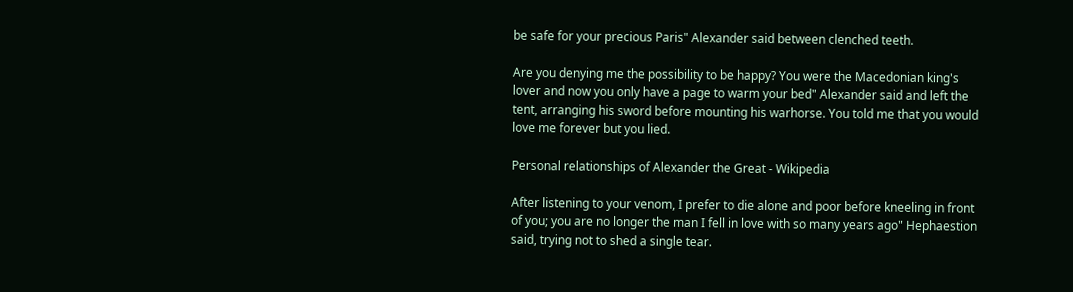be safe for your precious Paris" Alexander said between clenched teeth.

Are you denying me the possibility to be happy? You were the Macedonian king's lover and now you only have a page to warm your bed" Alexander said and left the tent, arranging his sword before mounting his warhorse. You told me that you would love me forever but you lied.

Personal relationships of Alexander the Great - Wikipedia

After listening to your venom, I prefer to die alone and poor before kneeling in front of you; you are no longer the man I fell in love with so many years ago" Hephaestion said, trying not to shed a single tear.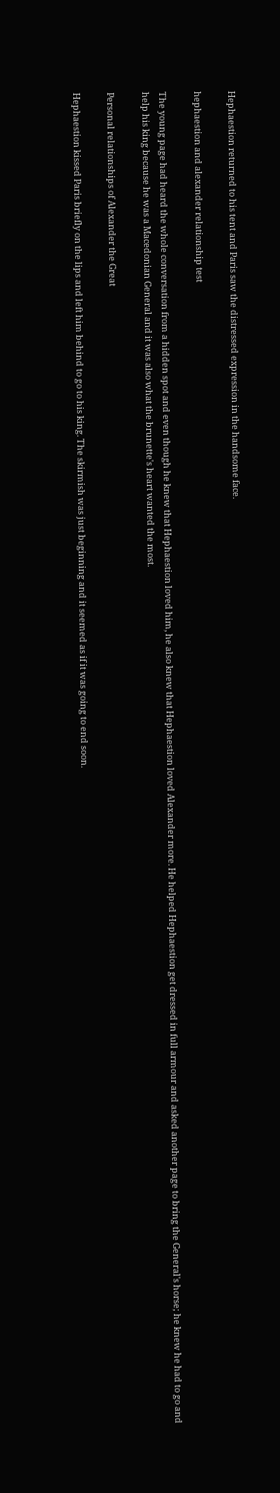Hephaestion returned to his tent and Paris saw the distressed expression in the handsome face.

hephaestion and alexander relationship test

The young page had heard the whole conversation from a hidden spot and even though he knew that Hephaestion loved him, he also knew that Hephaestion loved Alexander more. He helped Hephaestion get dressed in full armour and asked another page to bring the General's horse; he knew he had to go and help his king because he was a Macedonian General and it was also what the brunette's heart wanted the most.

Personal relationships of Alexander the Great

Hephaestion kissed Paris briefly on the lips and left him behind to go to his king. The skirmish was just beginning and it seemed as if it was going to end soon.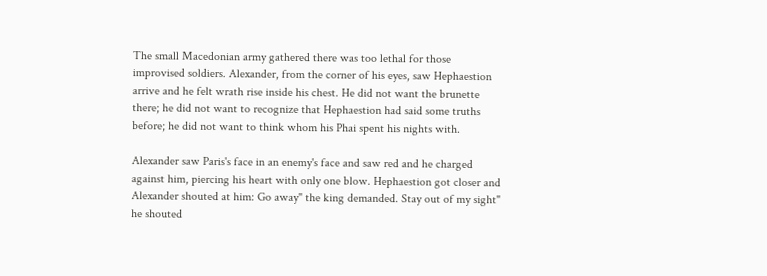The small Macedonian army gathered there was too lethal for those improvised soldiers. Alexander, from the corner of his eyes, saw Hephaestion arrive and he felt wrath rise inside his chest. He did not want the brunette there; he did not want to recognize that Hephaestion had said some truths before; he did not want to think whom his Phai spent his nights with.

Alexander saw Paris's face in an enemy's face and saw red and he charged against him, piercing his heart with only one blow. Hephaestion got closer and Alexander shouted at him: Go away" the king demanded. Stay out of my sight" he shouted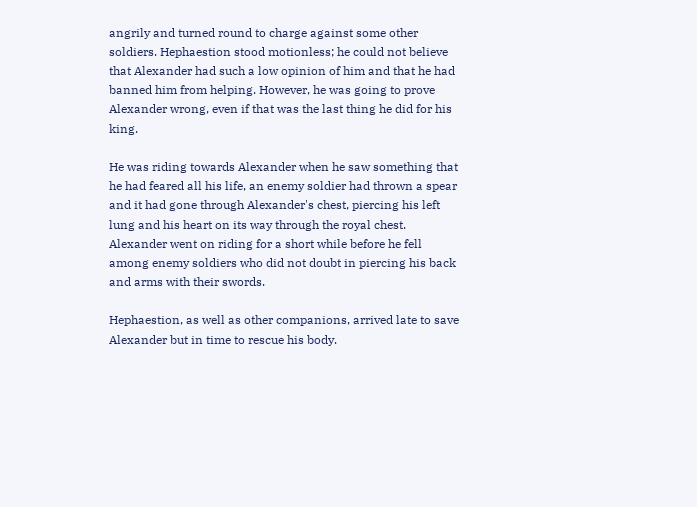angrily and turned round to charge against some other soldiers. Hephaestion stood motionless; he could not believe that Alexander had such a low opinion of him and that he had banned him from helping. However, he was going to prove Alexander wrong, even if that was the last thing he did for his king.

He was riding towards Alexander when he saw something that he had feared all his life, an enemy soldier had thrown a spear and it had gone through Alexander's chest, piercing his left lung and his heart on its way through the royal chest. Alexander went on riding for a short while before he fell among enemy soldiers who did not doubt in piercing his back and arms with their swords.

Hephaestion, as well as other companions, arrived late to save Alexander but in time to rescue his body.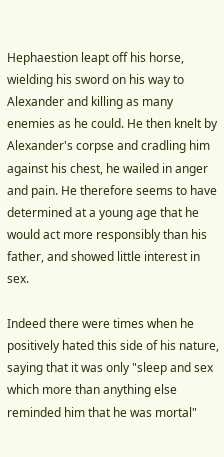Hephaestion leapt off his horse, wielding his sword on his way to Alexander and killing as many enemies as he could. He then knelt by Alexander's corpse and cradling him against his chest, he wailed in anger and pain. He therefore seems to have determined at a young age that he would act more responsibly than his father, and showed little interest in sex.

Indeed there were times when he positively hated this side of his nature, saying that it was only "sleep and sex which more than anything else reminded him that he was mortal"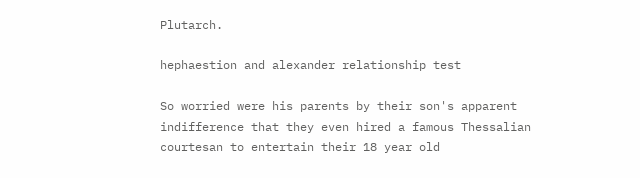Plutarch.

hephaestion and alexander relationship test

So worried were his parents by their son's apparent indifference that they even hired a famous Thessalian courtesan to entertain their 18 year old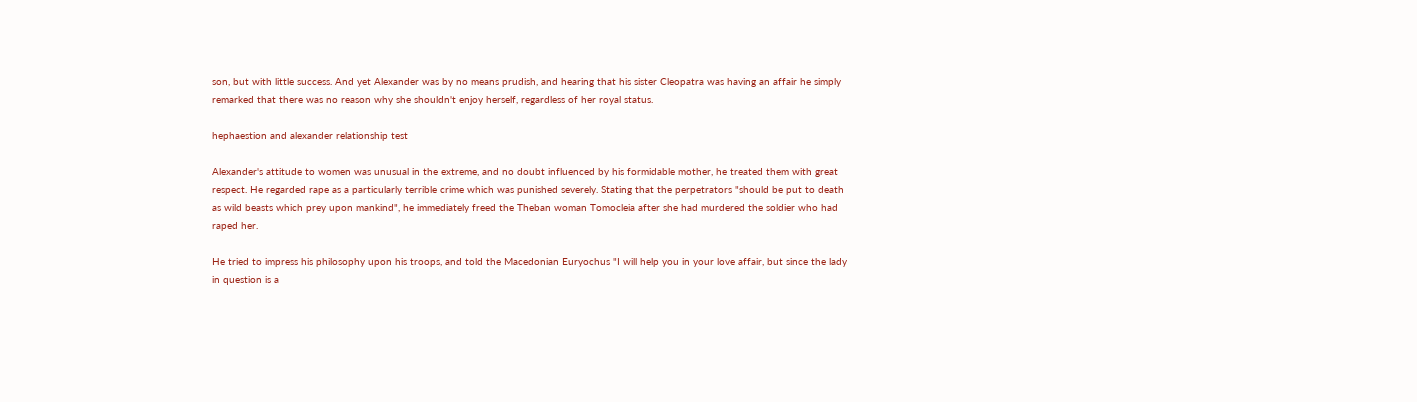son, but with little success. And yet Alexander was by no means prudish, and hearing that his sister Cleopatra was having an affair he simply remarked that there was no reason why she shouldn't enjoy herself, regardless of her royal status.

hephaestion and alexander relationship test

Alexander's attitude to women was unusual in the extreme, and no doubt influenced by his formidable mother, he treated them with great respect. He regarded rape as a particularly terrible crime which was punished severely. Stating that the perpetrators "should be put to death as wild beasts which prey upon mankind", he immediately freed the Theban woman Tomocleia after she had murdered the soldier who had raped her.

He tried to impress his philosophy upon his troops, and told the Macedonian Euryochus "I will help you in your love affair, but since the lady in question is a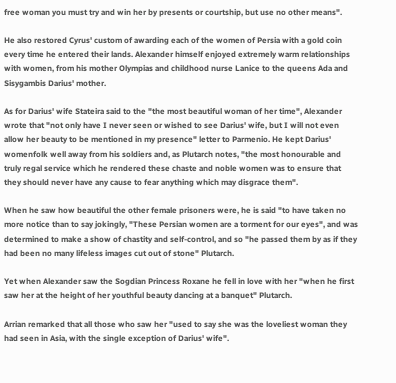free woman you must try and win her by presents or courtship, but use no other means".

He also restored Cyrus' custom of awarding each of the women of Persia with a gold coin every time he entered their lands. Alexander himself enjoyed extremely warm relationships with women, from his mother Olympias and childhood nurse Lanice to the queens Ada and Sisygambis Darius' mother.

As for Darius' wife Stateira said to the "the most beautiful woman of her time", Alexander wrote that "not only have I never seen or wished to see Darius' wife, but I will not even allow her beauty to be mentioned in my presence" letter to Parmenio. He kept Darius' womenfolk well away from his soldiers and, as Plutarch notes, "the most honourable and truly regal service which he rendered these chaste and noble women was to ensure that they should never have any cause to fear anything which may disgrace them".

When he saw how beautiful the other female prisoners were, he is said "to have taken no more notice than to say jokingly, "These Persian women are a torment for our eyes", and was determined to make a show of chastity and self-control, and so "he passed them by as if they had been no many lifeless images cut out of stone" Plutarch.

Yet when Alexander saw the Sogdian Princess Roxane he fell in love with her "when he first saw her at the height of her youthful beauty dancing at a banquet" Plutarch.

Arrian remarked that all those who saw her "used to say she was the loveliest woman they had seen in Asia, with the single exception of Darius' wife".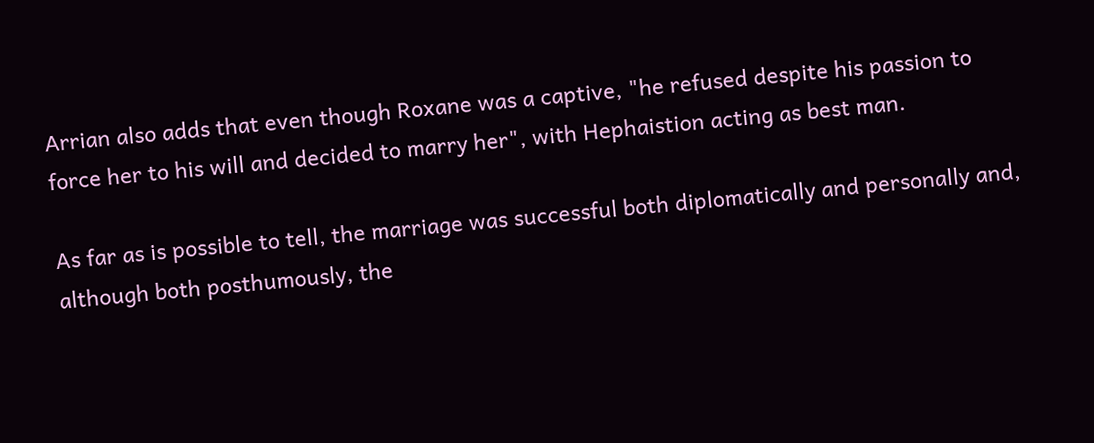Arrian also adds that even though Roxane was a captive, "he refused despite his passion to force her to his will and decided to marry her", with Hephaistion acting as best man.

As far as is possible to tell, the marriage was successful both diplomatically and personally and, although both posthumously, the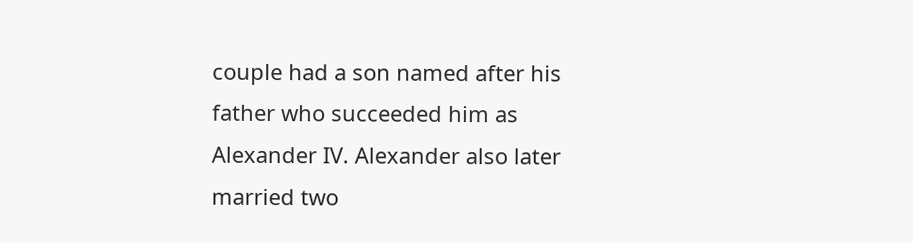couple had a son named after his father who succeeded him as Alexander IV. Alexander also later married two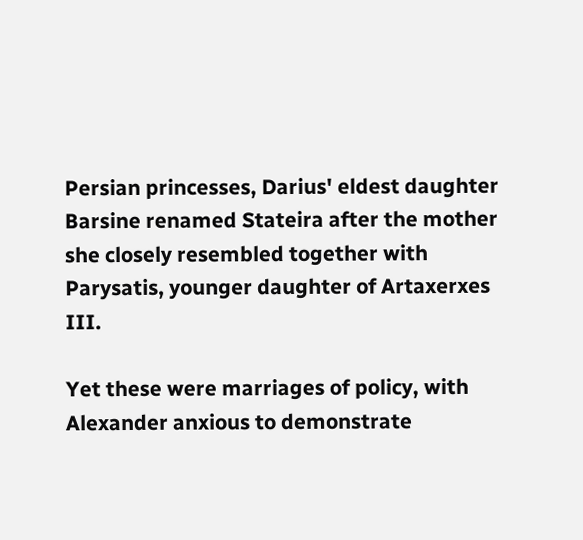Persian princesses, Darius' eldest daughter Barsine renamed Stateira after the mother she closely resembled together with Parysatis, younger daughter of Artaxerxes III.

Yet these were marriages of policy, with Alexander anxious to demonstrate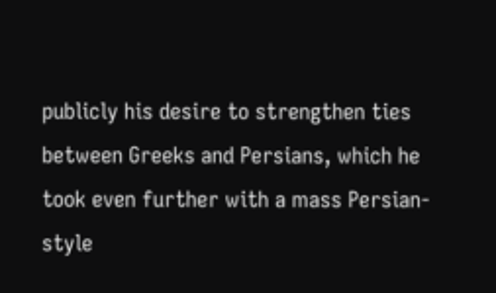publicly his desire to strengthen ties between Greeks and Persians, which he took even further with a mass Persian-style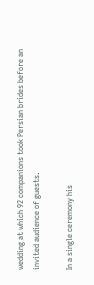wedding at which 92 companions took Persian brides before an invited audience of guests.

In a single ceremony his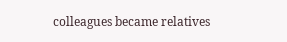colleagues became relatives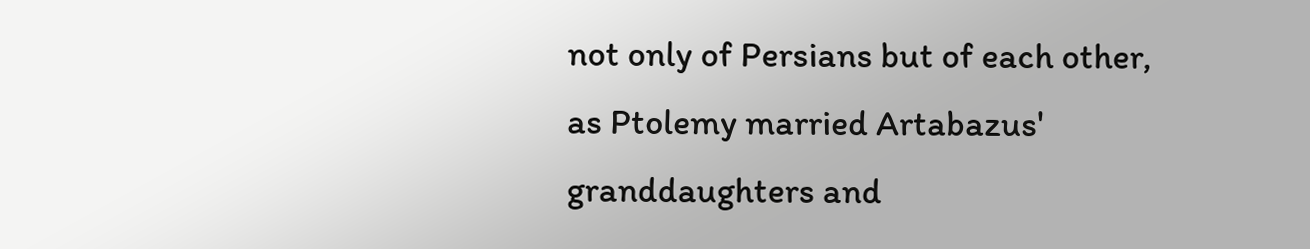not only of Persians but of each other, as Ptolemy married Artabazus' granddaughters and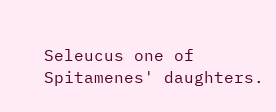Seleucus one of Spitamenes' daughters.